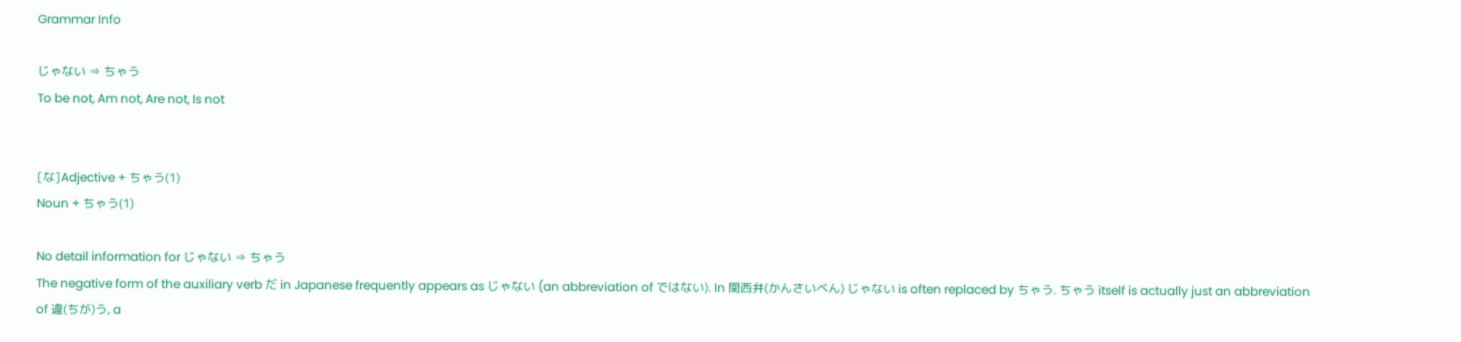Grammar Info

じゃない ⇒ ちゃう
To be not, Am not, Are not, Is not


[な]Adjective + ちゃう(1)
Noun + ちゃう(1)

No detail information for じゃない ⇒ ちゃう
The negative form of the auxiliary verb だ in Japanese frequently appears as じゃない (an abbreviation of ではない). In 関西弁(かんさいべん) じゃない is often replaced by ちゃう. ちゃう itself is actually just an abbreviation of 違(ちが)う, a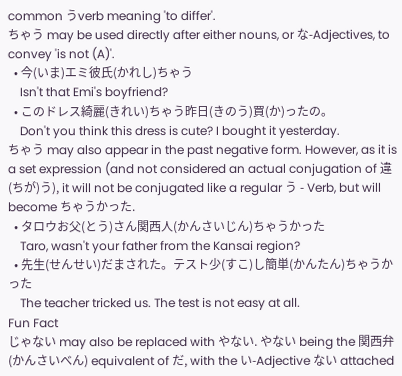common うverb meaning 'to differ'.
ちゃう may be used directly after either nouns, or な-Adjectives, to convey 'is not (A)'.
  • 今(いま)エミ彼氏(かれし)ちゃう
    Isn't that Emi's boyfriend?
  • このドレス綺麗(きれい)ちゃう昨日(きのう)買(か)ったの。
    Don't you think this dress is cute? I bought it yesterday.
ちゃう may also appear in the past negative form. However, as it is a set expression (and not considered an actual conjugation of 違(ちが)う), it will not be conjugated like a regular う - Verb, but will become ちゃうかった.
  • タロウお父(とう)さん関西人(かんさいじん)ちゃうかった
    Taro, wasn't your father from the Kansai region?
  • 先生(せんせい)だまされた。テスト少(すこ)し簡単(かんたん)ちゃうかった
    The teacher tricked us. The test is not easy at all.
Fun Fact
じゃない may also be replaced with やない. やない being the 関西弁(かんさいべん) equivalent of だ, with the い-Adjective ない attached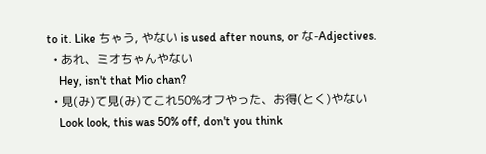to it. Like ちゃう, やない is used after nouns, or な-Adjectives.
  • あれ、ミオちゃんやない
    Hey, isn't that Mio chan?
  • 見(み)て見(み)てこれ50%オフやった、お得(とく)やない
    Look look, this was 50% off, don't you think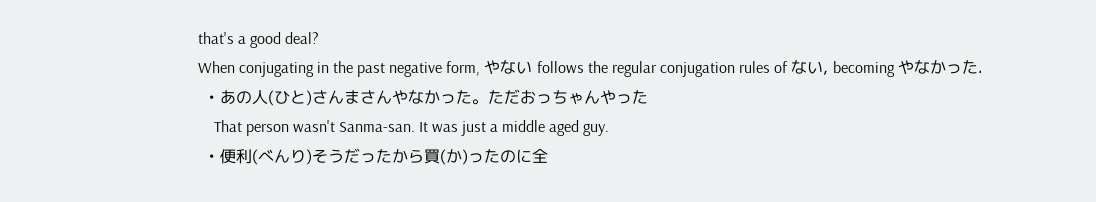that's a good deal?
When conjugating in the past negative form, やない follows the regular conjugation rules of ない, becoming やなかった.
  • あの人(ひと)さんまさんやなかった。ただおっちゃんやった
    That person wasn't Sanma-san. It was just a middle aged guy.
  • 便利(べんり)そうだったから買(か)ったのに全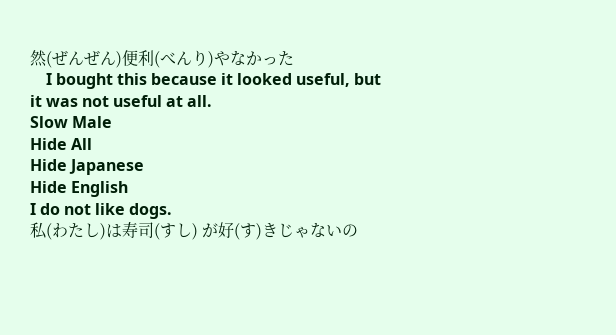然(ぜんぜん)便利(べんり)やなかった
    I bought this because it looked useful, but it was not useful at all.
Slow Male
Hide All
Hide Japanese
Hide English
I do not like dogs.
私(わたし)は寿司(すし) が好(す)きじゃないの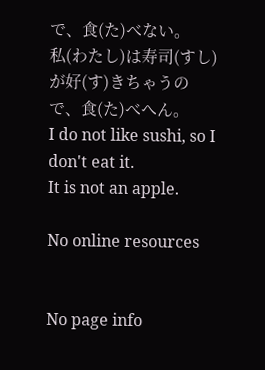で、食(た)べない。
私(わたし)は寿司(すし) が好(す)きちゃうので、食(た)べへん。
I do not like sushi, so I don't eat it.
It is not an apple.

No online resources


No page info